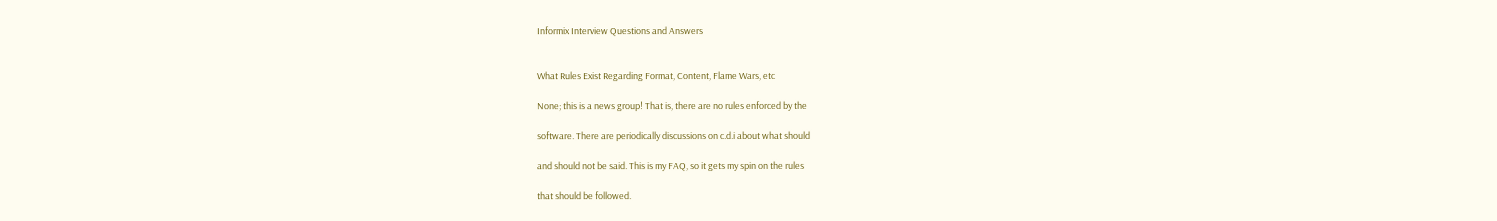Informix Interview Questions and Answers


What Rules Exist Regarding Format, Content, Flame Wars, etc

None; this is a news group! That is, there are no rules enforced by the

software. There are periodically discussions on c.d.i about what should

and should not be said. This is my FAQ, so it gets my spin on the rules

that should be followed.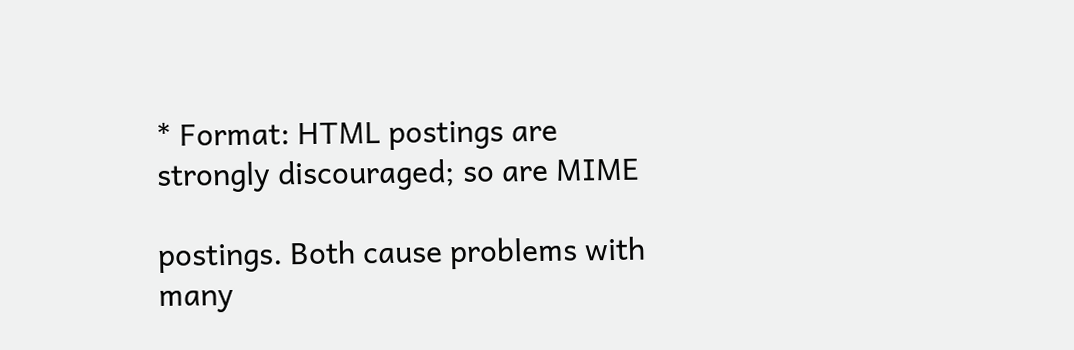* Format: HTML postings are strongly discouraged; so are MIME

postings. Both cause problems with many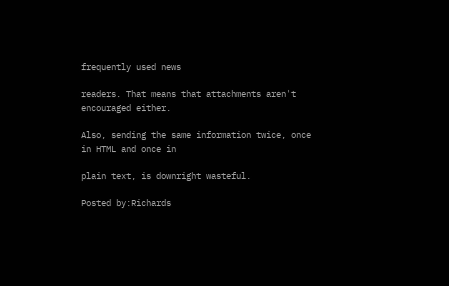frequently used news

readers. That means that attachments aren't encouraged either.

Also, sending the same information twice, once in HTML and once in

plain text, is downright wasteful.

Posted by:Richards